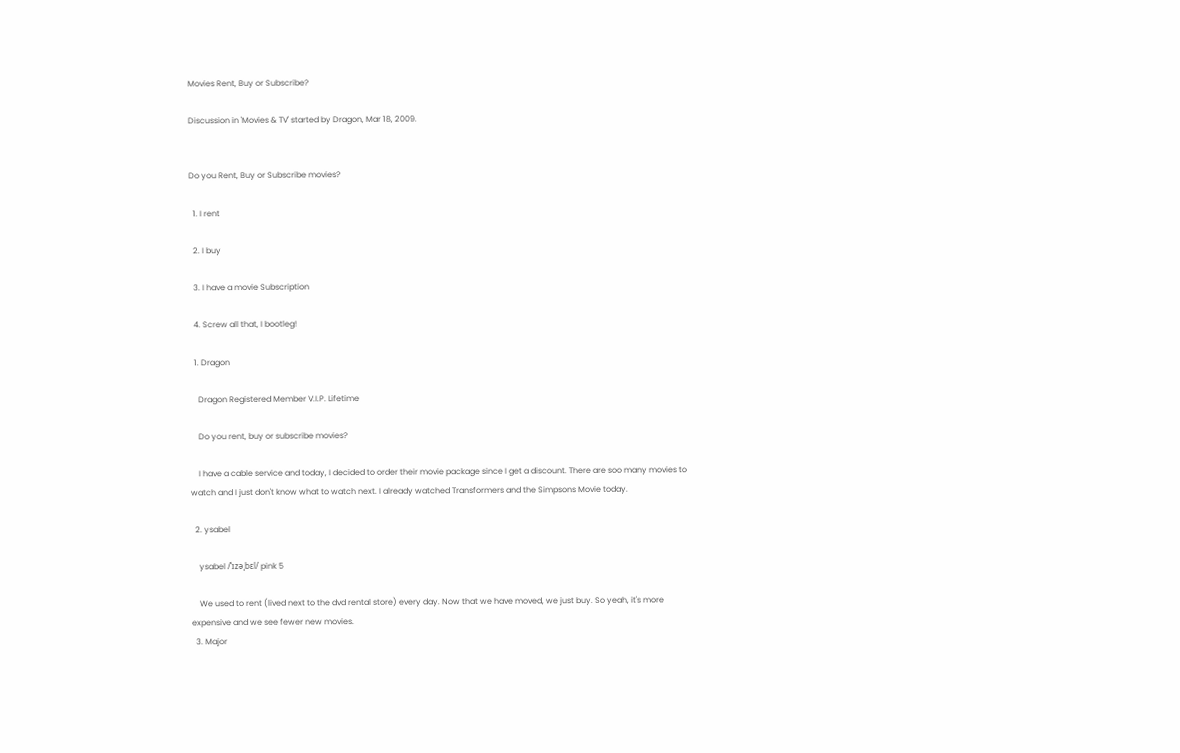Movies Rent, Buy or Subscribe?

Discussion in 'Movies & TV' started by Dragon, Mar 18, 2009.


Do you Rent, Buy or Subscribe movies?

  1. I rent

  2. I buy

  3. I have a movie Subscription

  4. Screw all that, I bootleg!

  1. Dragon

    Dragon Registered Member V.I.P. Lifetime

    Do you rent, buy or subscribe movies?

    I have a cable service and today, I decided to order their movie package since I get a discount. There are soo many movies to watch and I just don't know what to watch next. I already watched Transformers and the Simpsons Movie today.

  2. ysabel

    ysabel /ˈɪzəˌbɛl/ pink 5

    We used to rent (lived next to the dvd rental store) every day. Now that we have moved, we just buy. So yeah, it's more expensive and we see fewer new movies.
  3. Major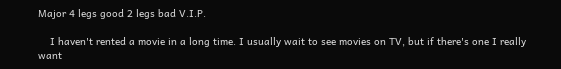Major 4 legs good 2 legs bad V.I.P.

    I haven't rented a movie in a long time. I usually wait to see movies on TV, but if there's one I really want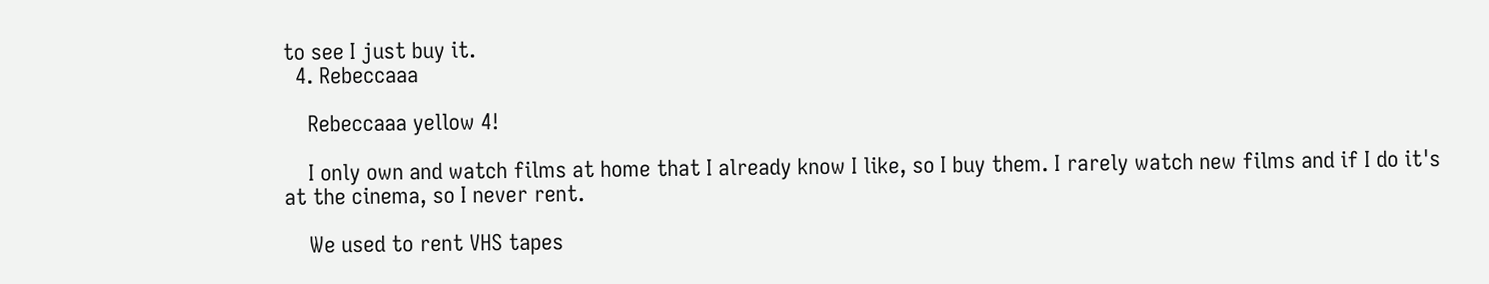to see I just buy it.
  4. Rebeccaaa

    Rebeccaaa yellow 4!

    I only own and watch films at home that I already know I like, so I buy them. I rarely watch new films and if I do it's at the cinema, so I never rent.

    We used to rent VHS tapes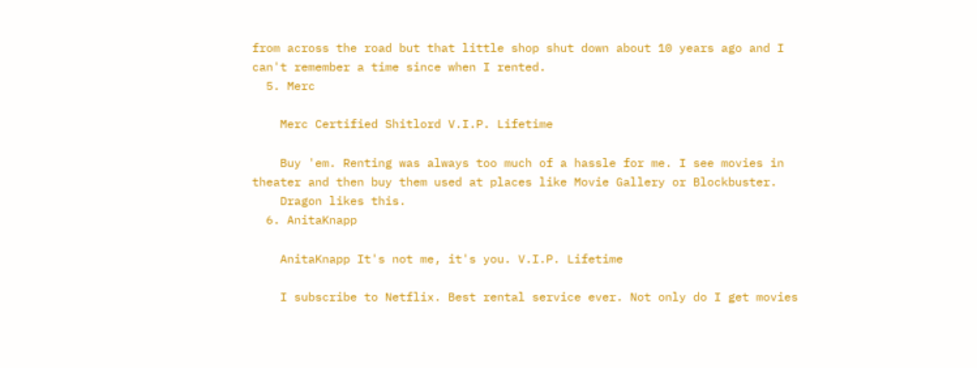from across the road but that little shop shut down about 10 years ago and I can't remember a time since when I rented.
  5. Merc

    Merc Certified Shitlord V.I.P. Lifetime

    Buy 'em. Renting was always too much of a hassle for me. I see movies in theater and then buy them used at places like Movie Gallery or Blockbuster.
    Dragon likes this.
  6. AnitaKnapp

    AnitaKnapp It's not me, it's you. V.I.P. Lifetime

    I subscribe to Netflix. Best rental service ever. Not only do I get movies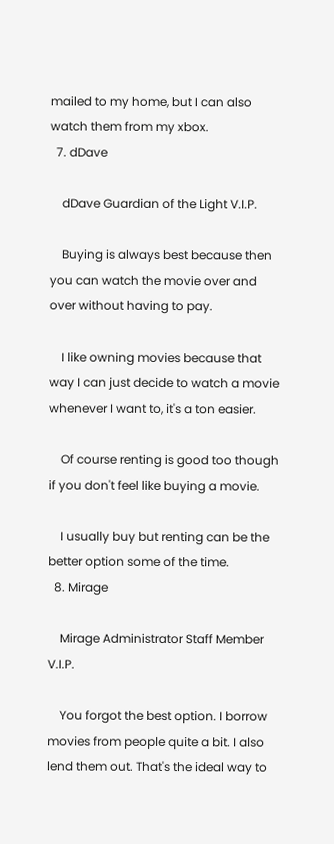mailed to my home, but I can also watch them from my xbox.
  7. dDave

    dDave Guardian of the Light V.I.P.

    Buying is always best because then you can watch the movie over and over without having to pay.

    I like owning movies because that way I can just decide to watch a movie whenever I want to, it's a ton easier.

    Of course renting is good too though if you don't feel like buying a movie.

    I usually buy but renting can be the better option some of the time.
  8. Mirage

    Mirage Administrator Staff Member V.I.P.

    You forgot the best option. I borrow movies from people quite a bit. I also lend them out. That's the ideal way to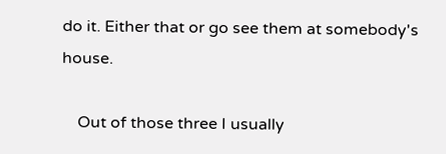do it. Either that or go see them at somebody's house.

    Out of those three I usually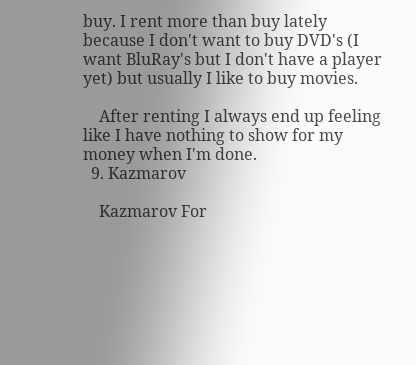buy. I rent more than buy lately because I don't want to buy DVD's (I want BluRay's but I don't have a player yet) but usually I like to buy movies.

    After renting I always end up feeling like I have nothing to show for my money when I'm done.
  9. Kazmarov

    Kazmarov For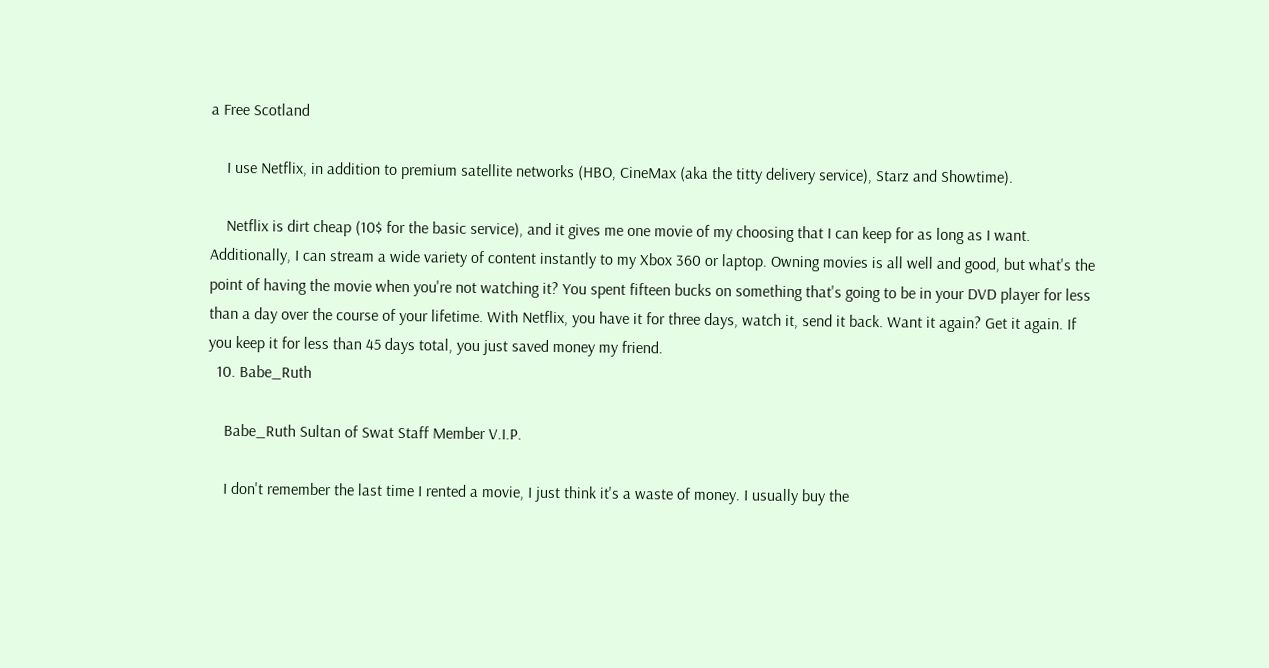a Free Scotland

    I use Netflix, in addition to premium satellite networks (HBO, CineMax (aka the titty delivery service), Starz and Showtime).

    Netflix is dirt cheap (10$ for the basic service), and it gives me one movie of my choosing that I can keep for as long as I want. Additionally, I can stream a wide variety of content instantly to my Xbox 360 or laptop. Owning movies is all well and good, but what's the point of having the movie when you're not watching it? You spent fifteen bucks on something that's going to be in your DVD player for less than a day over the course of your lifetime. With Netflix, you have it for three days, watch it, send it back. Want it again? Get it again. If you keep it for less than 45 days total, you just saved money my friend.
  10. Babe_Ruth

    Babe_Ruth Sultan of Swat Staff Member V.I.P.

    I don't remember the last time I rented a movie, I just think it's a waste of money. I usually buy the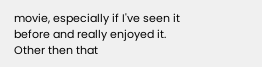movie, especially if I've seen it before and really enjoyed it. Other then that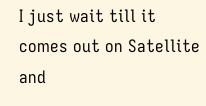I just wait till it comes out on Satellite and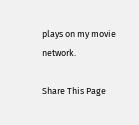plays on my movie network.

Share This Page